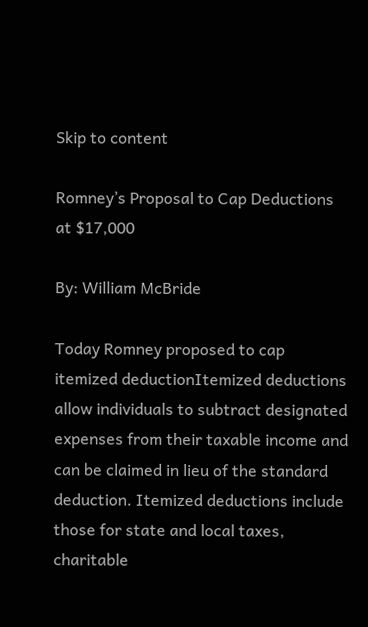Skip to content

Romney’s Proposal to Cap Deductions at $17,000

By: William McBride

Today Romney proposed to cap itemized deductionItemized deductions allow individuals to subtract designated expenses from their taxable income and can be claimed in lieu of the standard deduction. Itemized deductions include those for state and local taxes, charitable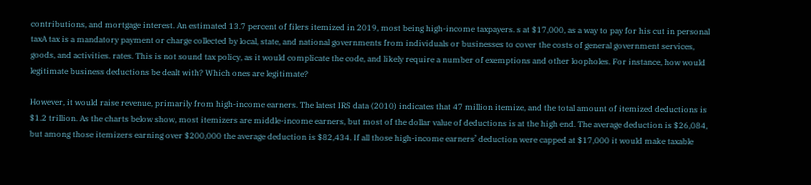contributions, and mortgage interest. An estimated 13.7 percent of filers itemized in 2019, most being high-income taxpayers. s at $17,000, as a way to pay for his cut in personal taxA tax is a mandatory payment or charge collected by local, state, and national governments from individuals or businesses to cover the costs of general government services, goods, and activities. rates. This is not sound tax policy, as it would complicate the code, and likely require a number of exemptions and other loopholes. For instance, how would legitimate business deductions be dealt with? Which ones are legitimate?

However, it would raise revenue, primarily from high-income earners. The latest IRS data (2010) indicates that 47 million itemize, and the total amount of itemized deductions is $1.2 trillion. As the charts below show, most itemizers are middle-income earners, but most of the dollar value of deductions is at the high end. The average deduction is $26,084, but among those itemizers earning over $200,000 the average deduction is $82,434. If all those high-income earners’ deduction were capped at $17,000 it would make taxable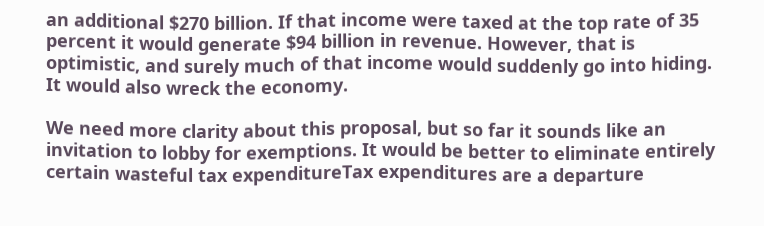an additional $270 billion. If that income were taxed at the top rate of 35 percent it would generate $94 billion in revenue. However, that is optimistic, and surely much of that income would suddenly go into hiding. It would also wreck the economy.

We need more clarity about this proposal, but so far it sounds like an invitation to lobby for exemptions. It would be better to eliminate entirely certain wasteful tax expenditureTax expenditures are a departure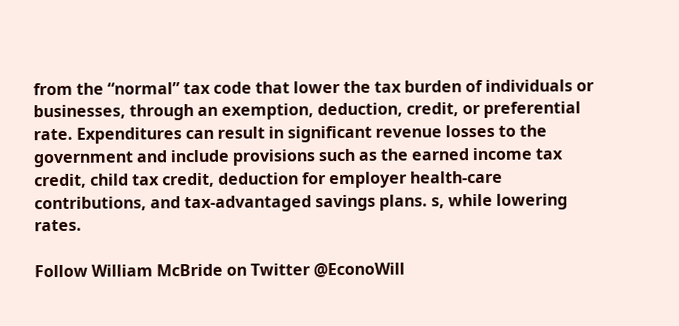from the “normal” tax code that lower the tax burden of individuals or businesses, through an exemption, deduction, credit, or preferential rate. Expenditures can result in significant revenue losses to the government and include provisions such as the earned income tax credit, child tax credit, deduction for employer health-care contributions, and tax-advantaged savings plans. s, while lowering rates.

Follow William McBride on Twitter @EconoWill